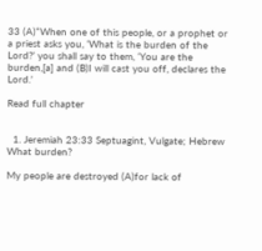33 (A)“When one of this people, or a prophet or a priest asks you, ‘What is the burden of the Lord?’ you shall say to them, ‘You are the burden,[a] and (B)I will cast you off, declares the Lord.’

Read full chapter


  1. Jeremiah 23:33 Septuagint, Vulgate; Hebrew What burden?

My people are destroyed (A)for lack of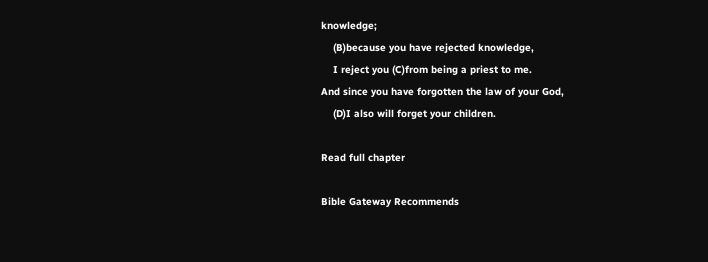knowledge;
    (B)because you have rejected knowledge,
    I reject you (C)from being a priest to me.
And since you have forgotten the law of your God,
    (D)I also will forget your children.

Read full chapter

Bible Gateway Recommends